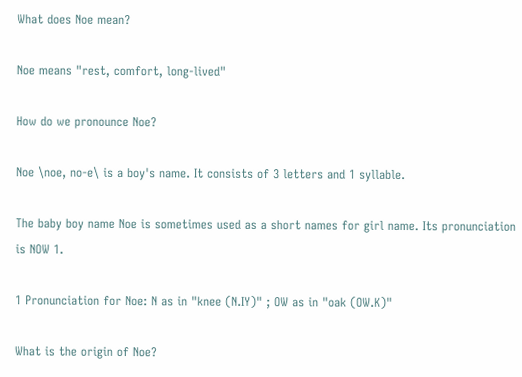What does Noe mean?

Noe means "rest, comfort, long-lived"

How do we pronounce Noe?

Noe \noe, no-e\ is a boy's name. It consists of 3 letters and 1 syllable.

The baby boy name Noe is sometimes used as a short names for girl name. Its pronunciation is NOW 1.

1 Pronunciation for Noe: N as in "knee (N.IY)" ; OW as in "oak (OW.K)"

What is the origin of Noe?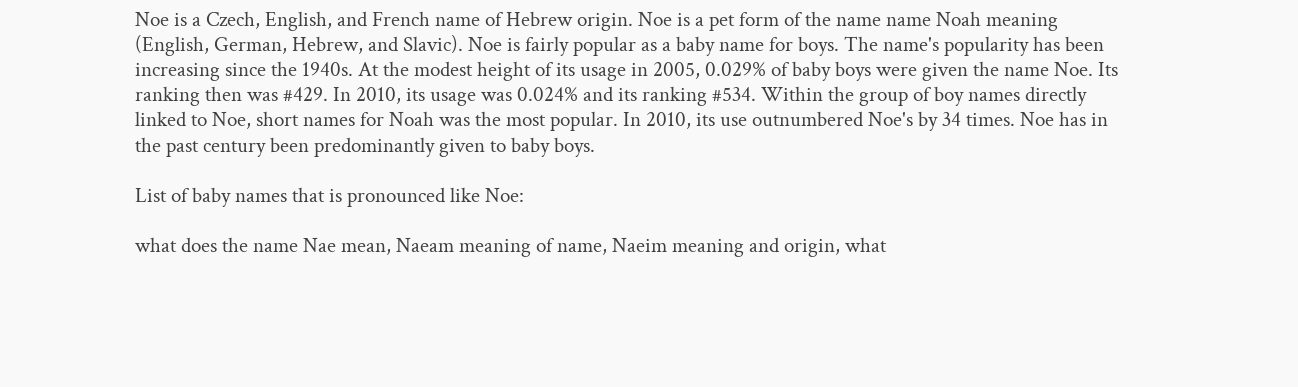Noe is a Czech, English, and French name of Hebrew origin. Noe is a pet form of the name name Noah meaning (English, German, Hebrew, and Slavic). Noe is fairly popular as a baby name for boys. The name's popularity has been increasing since the 1940s. At the modest height of its usage in 2005, 0.029% of baby boys were given the name Noe. Its ranking then was #429. In 2010, its usage was 0.024% and its ranking #534. Within the group of boy names directly linked to Noe, short names for Noah was the most popular. In 2010, its use outnumbered Noe's by 34 times. Noe has in the past century been predominantly given to baby boys.

List of baby names that is pronounced like Noe:

what does the name Nae mean, Naeam meaning of name, Naeim meaning and origin, what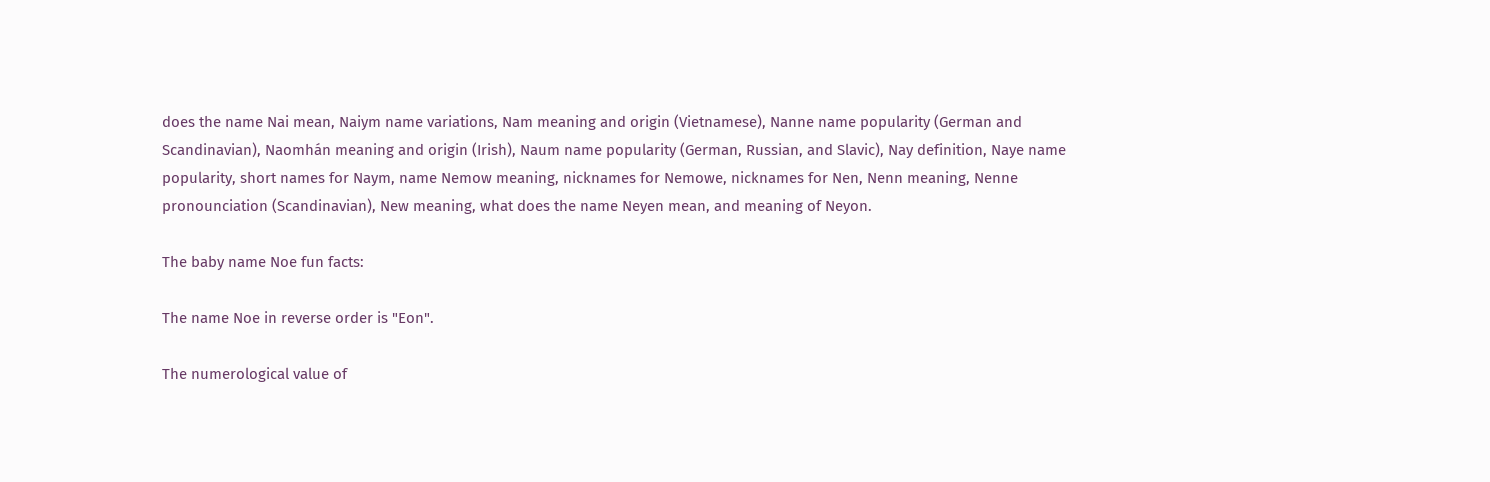does the name Nai mean, Naiym name variations, Nam meaning and origin (Vietnamese), Nanne name popularity (German and Scandinavian), Naomhán meaning and origin (Irish), Naum name popularity (German, Russian, and Slavic), Nay definition, Naye name popularity, short names for Naym, name Nemow meaning, nicknames for Nemowe, nicknames for Nen, Nenn meaning, Nenne pronounciation (Scandinavian), New meaning, what does the name Neyen mean, and meaning of Neyon.

The baby name Noe fun facts:

The name Noe in reverse order is "Eon".

The numerological value of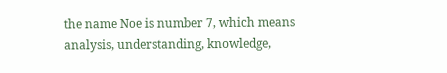the name Noe is number 7, which means analysis, understanding, knowledge,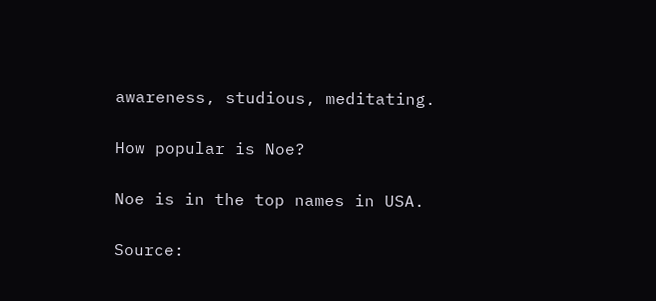awareness, studious, meditating.

How popular is Noe?

Noe is in the top names in USA.

Source: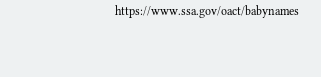https://www.ssa.gov/oact/babynames